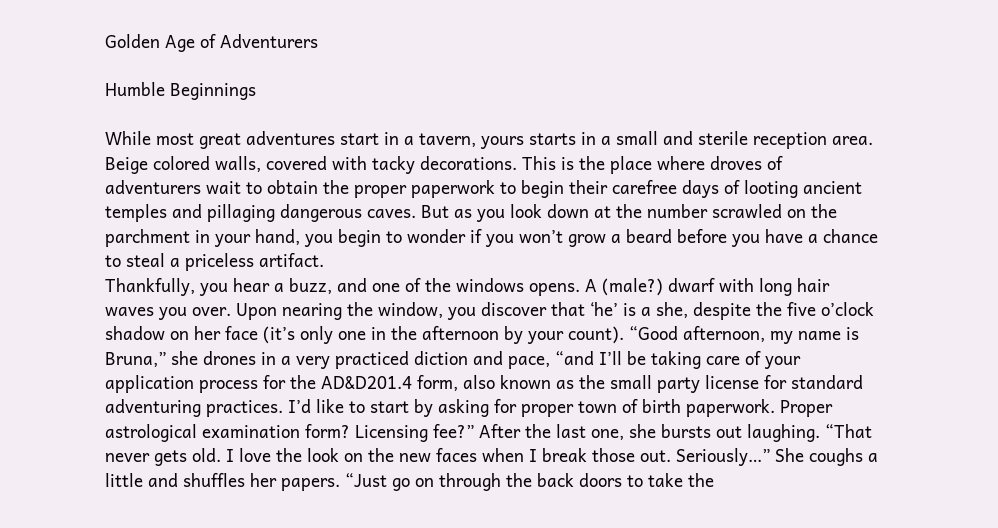Golden Age of Adventurers

Humble Beginnings

While most great adventures start in a tavern, yours starts in a small and sterile reception area. Beige colored walls, covered with tacky decorations. This is the place where droves of adventurers wait to obtain the proper paperwork to begin their carefree days of looting ancient temples and pillaging dangerous caves. But as you look down at the number scrawled on the parchment in your hand, you begin to wonder if you won’t grow a beard before you have a chance to steal a priceless artifact.
Thankfully, you hear a buzz, and one of the windows opens. A (male?) dwarf with long hair waves you over. Upon nearing the window, you discover that ‘he’ is a she, despite the five o’clock shadow on her face (it’s only one in the afternoon by your count). “Good afternoon, my name is Bruna,” she drones in a very practiced diction and pace, “and I’ll be taking care of your application process for the AD&D201.4 form, also known as the small party license for standard adventuring practices. I’d like to start by asking for proper town of birth paperwork. Proper astrological examination form? Licensing fee?” After the last one, she bursts out laughing. “That never gets old. I love the look on the new faces when I break those out. Seriously…” She coughs a little and shuffles her papers. “Just go on through the back doors to take the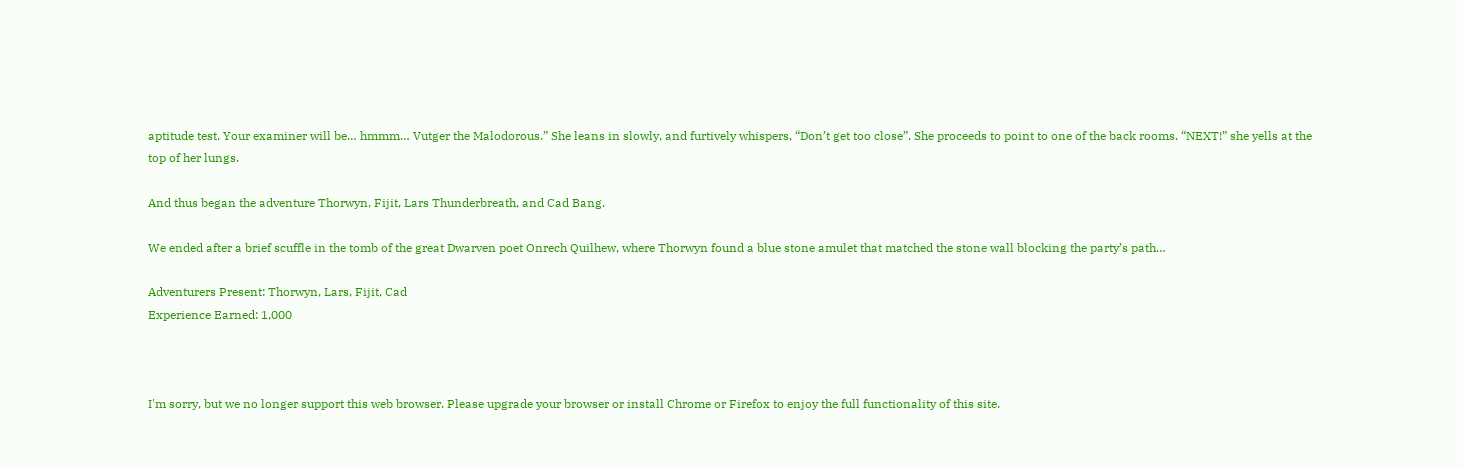aptitude test. Your examiner will be… hmmm… Vutger the Malodorous.” She leans in slowly, and furtively whispers, “Don’t get too close”. She proceeds to point to one of the back rooms. “NEXT!” she yells at the top of her lungs.

And thus began the adventure Thorwyn, Fijit, Lars Thunderbreath, and Cad Bang.

We ended after a brief scuffle in the tomb of the great Dwarven poet Onrech Quilhew, where Thorwyn found a blue stone amulet that matched the stone wall blocking the party’s path…

Adventurers Present: Thorwyn, Lars, Fijit, Cad
Experience Earned: 1,000



I'm sorry, but we no longer support this web browser. Please upgrade your browser or install Chrome or Firefox to enjoy the full functionality of this site.